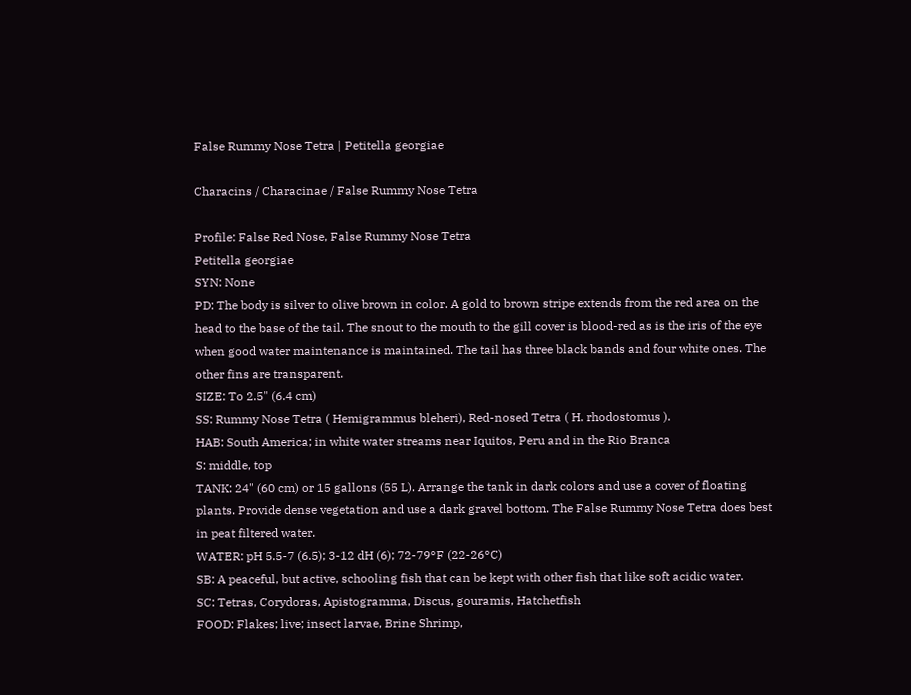False Rummy Nose Tetra | Petitella georgiae

Characins / Characinae / False Rummy Nose Tetra

Profile: False Red Nose, False Rummy Nose Tetra
Petitella georgiae
SYN: None
PD: The body is silver to olive brown in color. A gold to brown stripe extends from the red area on the head to the base of the tail. The snout to the mouth to the gill cover is blood-red as is the iris of the eye when good water maintenance is maintained. The tail has three black bands and four white ones. The other fins are transparent.
SIZE: To 2.5" (6.4 cm)
SS: Rummy Nose Tetra ( Hemigrammus bleheri), Red-nosed Tetra ( H. rhodostomus ).
HAB: South America; in white water streams near Iquitos, Peru and in the Rio Branca
S: middle, top
TANK: 24" (60 cm) or 15 gallons (55 L). Arrange the tank in dark colors and use a cover of floating plants. Provide dense vegetation and use a dark gravel bottom. The False Rummy Nose Tetra does best in peat filtered water.
WATER: pH 5.5-7 (6.5); 3-12 dH (6); 72-79°F (22-26°C)
SB: A peaceful, but active, schooling fish that can be kept with other fish that like soft acidic water.
SC: Tetras, Corydoras, Apistogramma, Discus, gouramis, Hatchetfish
FOOD: Flakes; live; insect larvae, Brine Shrimp,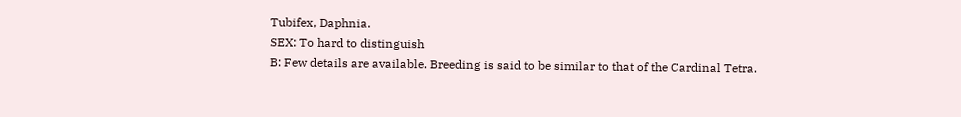Tubifex, Daphnia.
SEX: To hard to distinguish
B: Few details are available. Breeding is said to be similar to that of the Cardinal Tetra.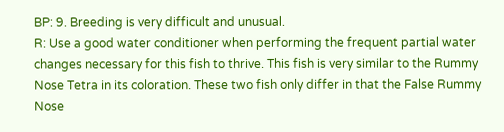BP: 9. Breeding is very difficult and unusual.
R: Use a good water conditioner when performing the frequent partial water changes necessary for this fish to thrive. This fish is very similar to the Rummy Nose Tetra in its coloration. These two fish only differ in that the False Rummy Nose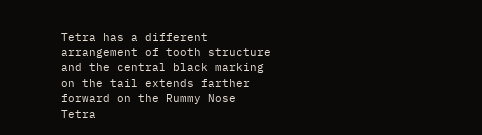Tetra has a different arrangement of tooth structure and the central black marking on the tail extends farther forward on the Rummy Nose Tetra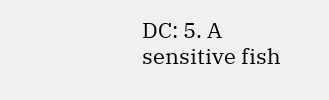DC: 5. A sensitive fish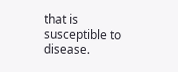that is susceptible to disease.